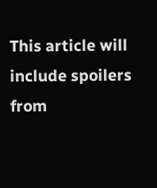This article will include spoilers from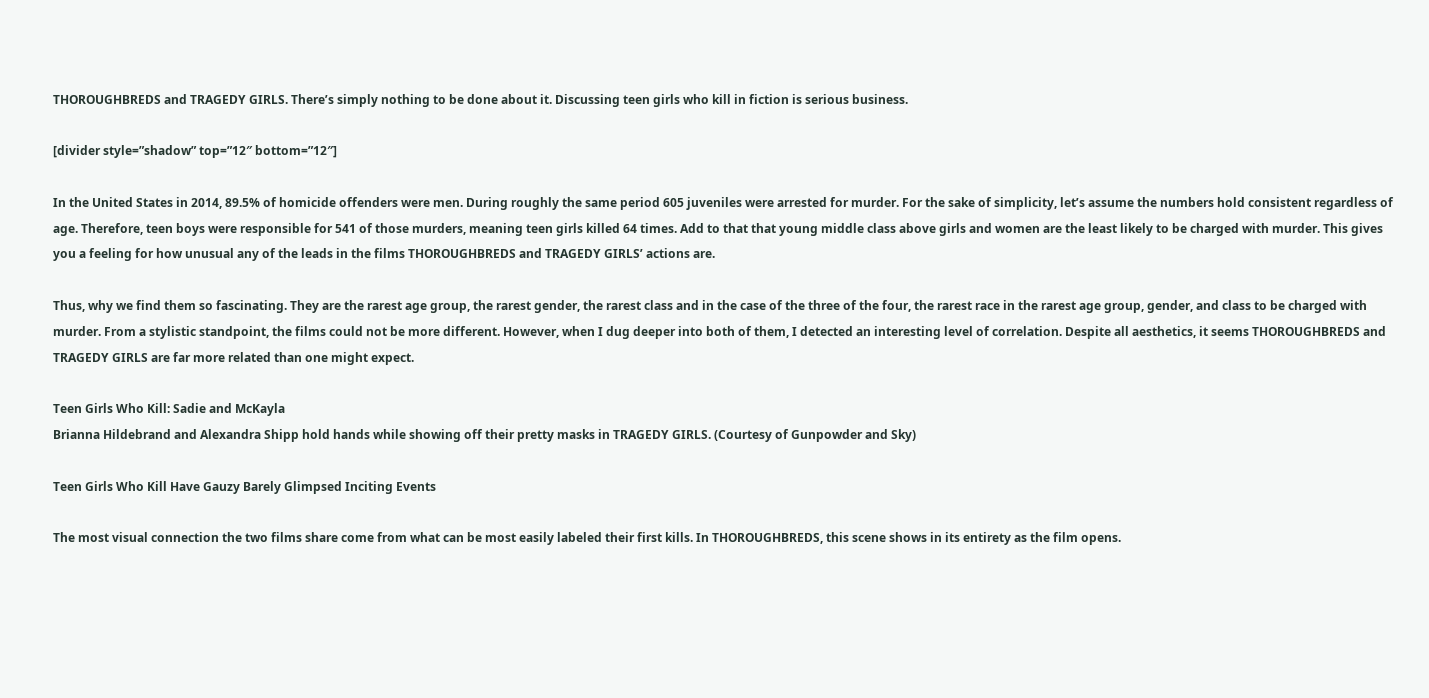THOROUGHBREDS and TRAGEDY GIRLS. There’s simply nothing to be done about it. Discussing teen girls who kill in fiction is serious business.

[divider style=”shadow” top=”12″ bottom=”12″]

In the United States in 2014, 89.5% of homicide offenders were men. During roughly the same period 605 juveniles were arrested for murder. For the sake of simplicity, let’s assume the numbers hold consistent regardless of age. Therefore, teen boys were responsible for 541 of those murders, meaning teen girls killed 64 times. Add to that that young middle class above girls and women are the least likely to be charged with murder. This gives you a feeling for how unusual any of the leads in the films THOROUGHBREDS and TRAGEDY GIRLS’ actions are.

Thus, why we find them so fascinating. They are the rarest age group, the rarest gender, the rarest class and in the case of the three of the four, the rarest race in the rarest age group, gender, and class to be charged with murder. From a stylistic standpoint, the films could not be more different. However, when I dug deeper into both of them, I detected an interesting level of correlation. Despite all aesthetics, it seems THOROUGHBREDS and TRAGEDY GIRLS are far more related than one might expect.

Teen Girls Who Kill: Sadie and McKayla
Brianna Hildebrand and Alexandra Shipp hold hands while showing off their pretty masks in TRAGEDY GIRLS. (Courtesy of Gunpowder and Sky)

Teen Girls Who Kill Have Gauzy Barely Glimpsed Inciting Events

The most visual connection the two films share come from what can be most easily labeled their first kills. In THOROUGHBREDS, this scene shows in its entirety as the film opens.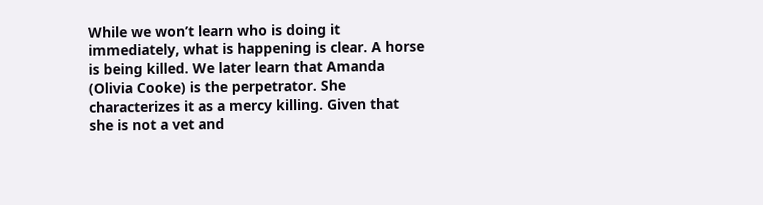While we won’t learn who is doing it immediately, what is happening is clear. A horse is being killed. We later learn that Amanda (Olivia Cooke) is the perpetrator. She characterizes it as a mercy killing. Given that she is not a vet and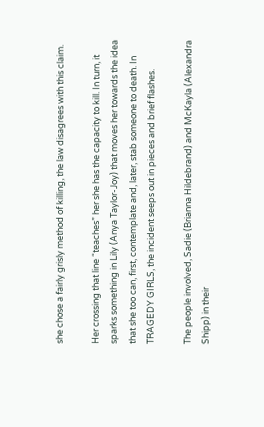she chose a fairly grisly method of killing, the law disagrees with this claim.

Her crossing that line “teaches” her she has the capacity to kill. In turn, it sparks something in Lily (Anya Taylor-Joy) that moves her towards the idea that she too can, first, contemplate and, later, stab someone to death. In TRAGEDY GIRLS, the incident seeps out in pieces and brief flashes.

The people involved, Sadie (Brianna Hildebrand) and McKayla (Alexandra Shipp) in their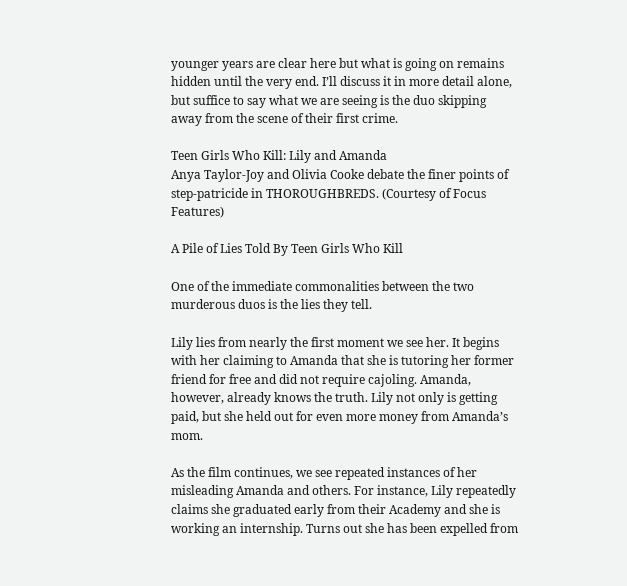younger years are clear here but what is going on remains hidden until the very end. I’ll discuss it in more detail alone, but suffice to say what we are seeing is the duo skipping away from the scene of their first crime.

Teen Girls Who Kill: Lily and Amanda
Anya Taylor-Joy and Olivia Cooke debate the finer points of step-patricide in THOROUGHBREDS. (Courtesy of Focus Features)

A Pile of Lies Told By Teen Girls Who Kill

One of the immediate commonalities between the two murderous duos is the lies they tell.

Lily lies from nearly the first moment we see her. It begins with her claiming to Amanda that she is tutoring her former friend for free and did not require cajoling. Amanda, however, already knows the truth. Lily not only is getting paid, but she held out for even more money from Amanda’s mom.

As the film continues, we see repeated instances of her misleading Amanda and others. For instance, Lily repeatedly claims she graduated early from their Academy and she is working an internship. Turns out she has been expelled from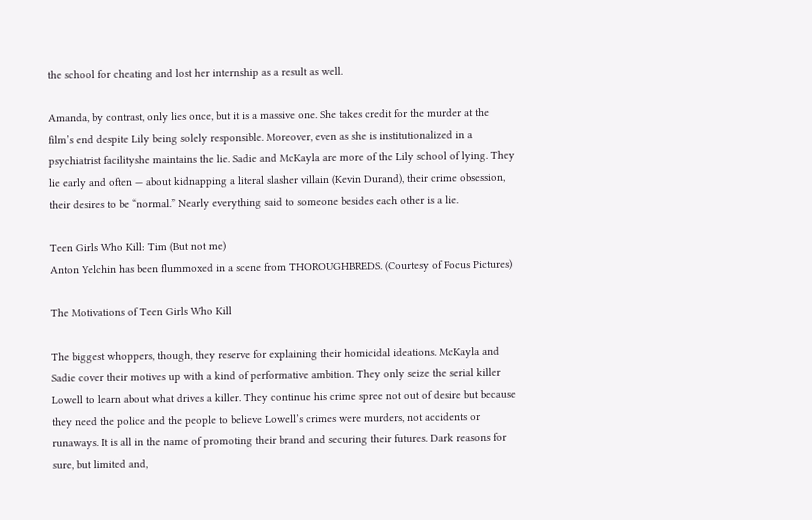the school for cheating and lost her internship as a result as well.

Amanda, by contrast, only lies once, but it is a massive one. She takes credit for the murder at the film’s end despite Lily being solely responsible. Moreover, even as she is institutionalized in a psychiatrist facilityshe maintains the lie. Sadie and McKayla are more of the Lily school of lying. They lie early and often — about kidnapping a literal slasher villain (Kevin Durand), their crime obsession, their desires to be “normal.” Nearly everything said to someone besides each other is a lie.

Teen Girls Who Kill: Tim (But not me)
Anton Yelchin has been flummoxed in a scene from THOROUGHBREDS. (Courtesy of Focus Pictures)

The Motivations of Teen Girls Who Kill

The biggest whoppers, though, they reserve for explaining their homicidal ideations. McKayla and Sadie cover their motives up with a kind of performative ambition. They only seize the serial killer Lowell to learn about what drives a killer. They continue his crime spree not out of desire but because they need the police and the people to believe Lowell’s crimes were murders, not accidents or runaways. It is all in the name of promoting their brand and securing their futures. Dark reasons for sure, but limited and,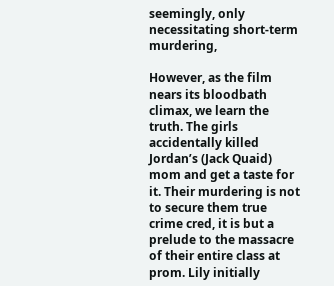seemingly, only necessitating short-term murdering,

However, as the film nears its bloodbath climax, we learn the truth. The girls accidentally killed Jordan’s (Jack Quaid) mom and get a taste for it. Their murdering is not to secure them true crime cred, it is but a prelude to the massacre of their entire class at prom. Lily initially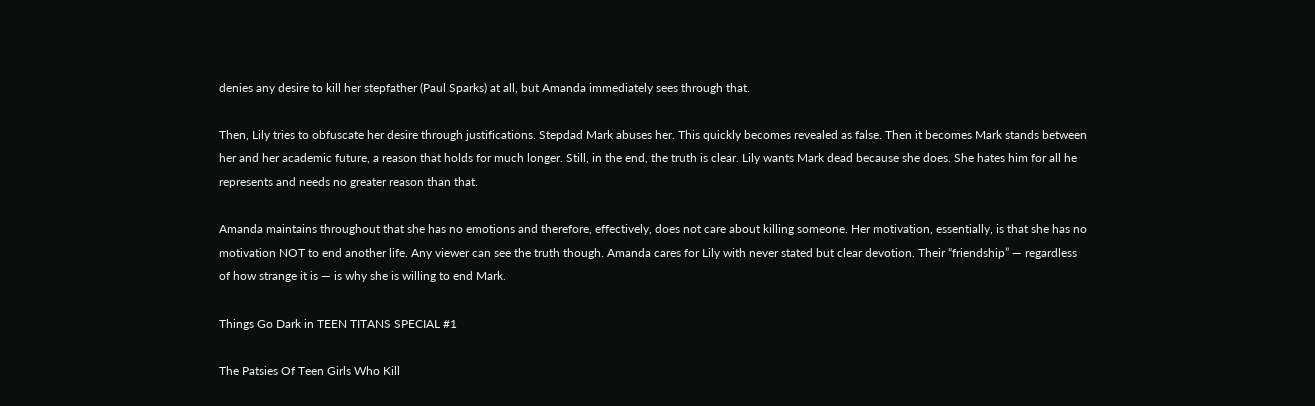denies any desire to kill her stepfather (Paul Sparks) at all, but Amanda immediately sees through that.

Then, Lily tries to obfuscate her desire through justifications. Stepdad Mark abuses her. This quickly becomes revealed as false. Then it becomes Mark stands between her and her academic future, a reason that holds for much longer. Still, in the end, the truth is clear. Lily wants Mark dead because she does. She hates him for all he represents and needs no greater reason than that.

Amanda maintains throughout that she has no emotions and therefore, effectively, does not care about killing someone. Her motivation, essentially, is that she has no motivation NOT to end another life. Any viewer can see the truth though. Amanda cares for Lily with never stated but clear devotion. Their “friendship” — regardless of how strange it is — is why she is willing to end Mark.

Things Go Dark in TEEN TITANS SPECIAL #1

The Patsies Of Teen Girls Who Kill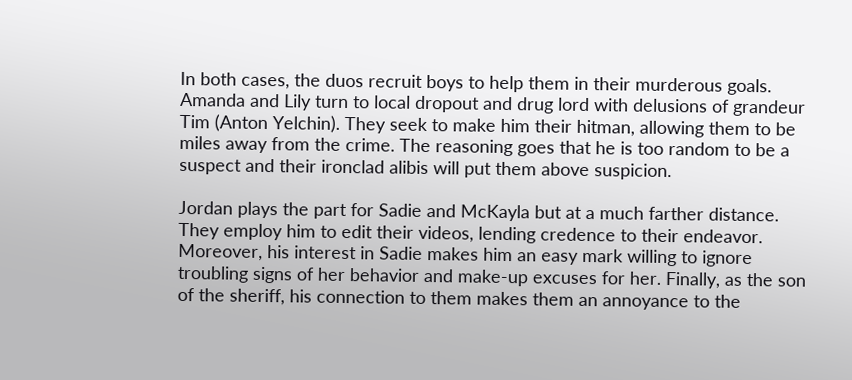In both cases, the duos recruit boys to help them in their murderous goals. Amanda and Lily turn to local dropout and drug lord with delusions of grandeur Tim (Anton Yelchin). They seek to make him their hitman, allowing them to be miles away from the crime. The reasoning goes that he is too random to be a suspect and their ironclad alibis will put them above suspicion.

Jordan plays the part for Sadie and McKayla but at a much farther distance. They employ him to edit their videos, lending credence to their endeavor. Moreover, his interest in Sadie makes him an easy mark willing to ignore troubling signs of her behavior and make-up excuses for her. Finally, as the son of the sheriff, his connection to them makes them an annoyance to the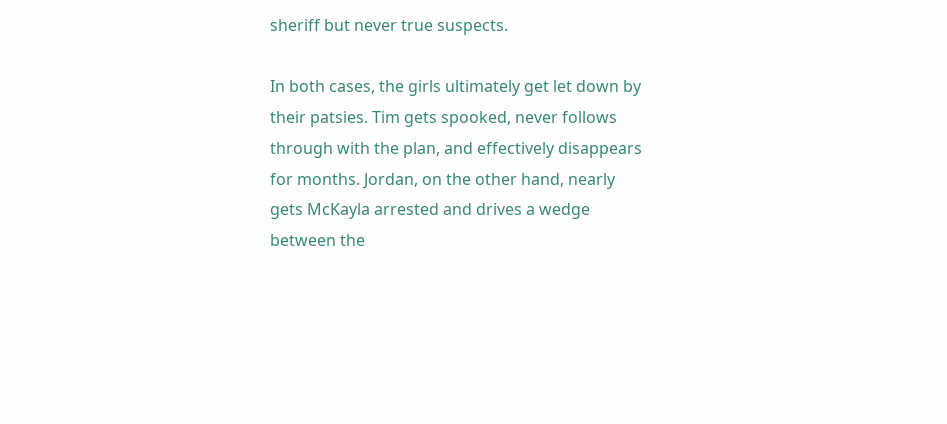sheriff but never true suspects.

In both cases, the girls ultimately get let down by their patsies. Tim gets spooked, never follows through with the plan, and effectively disappears for months. Jordan, on the other hand, nearly gets McKayla arrested and drives a wedge between the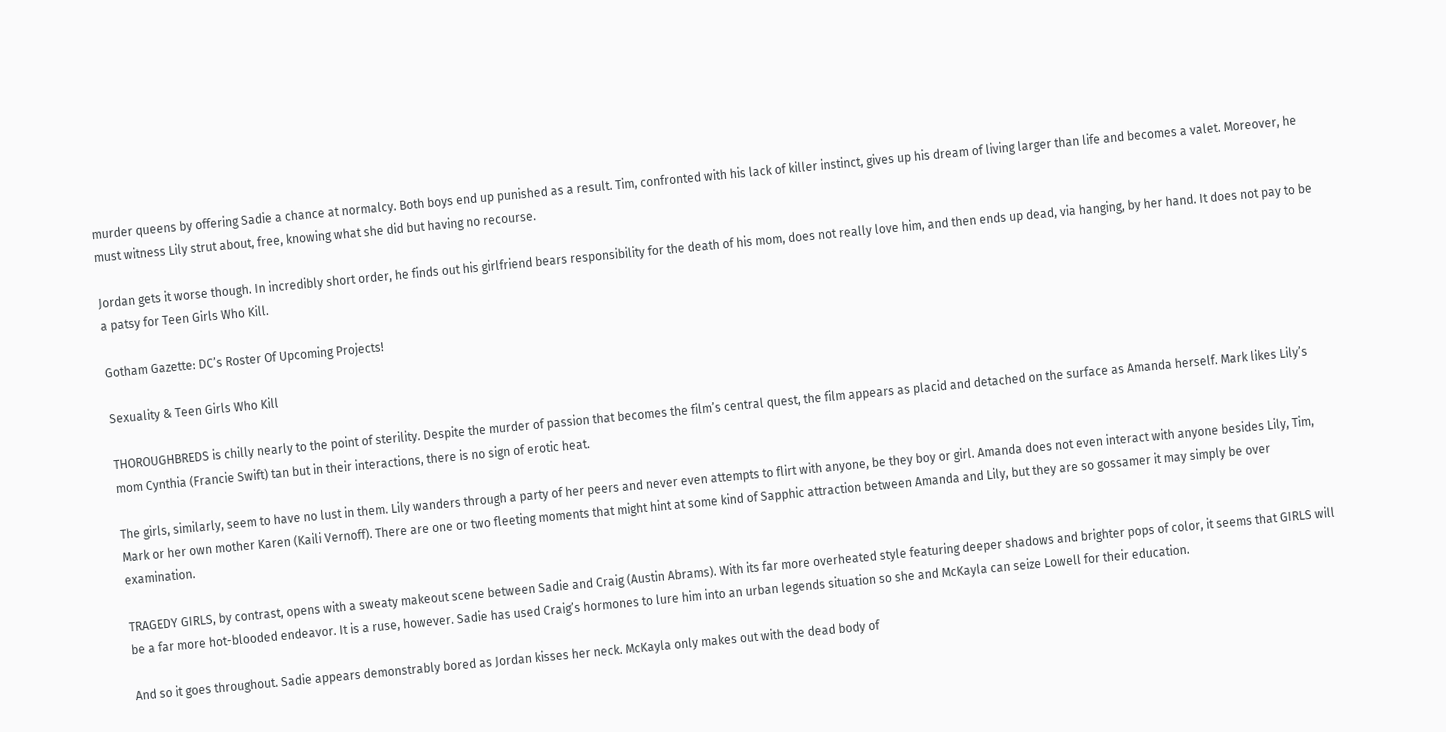murder queens by offering Sadie a chance at normalcy. Both boys end up punished as a result. Tim, confronted with his lack of killer instinct, gives up his dream of living larger than life and becomes a valet. Moreover, he must witness Lily strut about, free, knowing what she did but having no recourse.

Jordan gets it worse though. In incredibly short order, he finds out his girlfriend bears responsibility for the death of his mom, does not really love him, and then ends up dead, via hanging, by her hand. It does not pay to be a patsy for Teen Girls Who Kill.

Gotham Gazette: DC’s Roster Of Upcoming Projects!

Sexuality & Teen Girls Who Kill

THOROUGHBREDS is chilly nearly to the point of sterility. Despite the murder of passion that becomes the film’s central quest, the film appears as placid and detached on the surface as Amanda herself. Mark likes Lily’s mom Cynthia (Francie Swift) tan but in their interactions, there is no sign of erotic heat.

The girls, similarly, seem to have no lust in them. Lily wanders through a party of her peers and never even attempts to flirt with anyone, be they boy or girl. Amanda does not even interact with anyone besides Lily, Tim, Mark or her own mother Karen (Kaili Vernoff). There are one or two fleeting moments that might hint at some kind of Sapphic attraction between Amanda and Lily, but they are so gossamer it may simply be over examination.

TRAGEDY GIRLS, by contrast, opens with a sweaty makeout scene between Sadie and Craig (Austin Abrams). With its far more overheated style featuring deeper shadows and brighter pops of color, it seems that GIRLS will be a far more hot-blooded endeavor. It is a ruse, however. Sadie has used Craig’s hormones to lure him into an urban legends situation so she and McKayla can seize Lowell for their education.

And so it goes throughout. Sadie appears demonstrably bored as Jordan kisses her neck. McKayla only makes out with the dead body of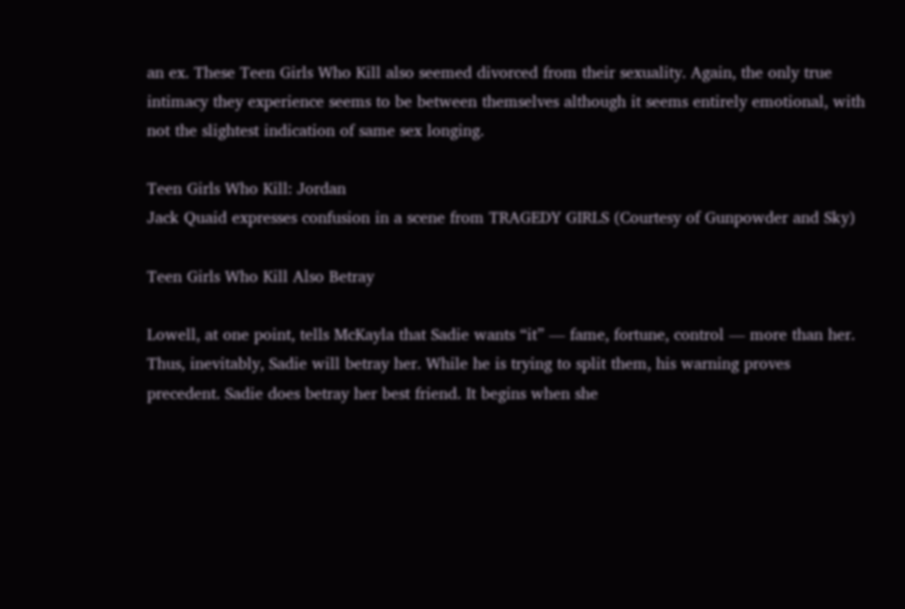an ex. These Teen Girls Who Kill also seemed divorced from their sexuality. Again, the only true intimacy they experience seems to be between themselves although it seems entirely emotional, with not the slightest indication of same sex longing.

Teen Girls Who Kill: Jordan
Jack Quaid expresses confusion in a scene from TRAGEDY GIRLS (Courtesy of Gunpowder and Sky)

Teen Girls Who Kill Also Betray

Lowell, at one point, tells McKayla that Sadie wants “it” — fame, fortune, control — more than her. Thus, inevitably, Sadie will betray her. While he is trying to split them, his warning proves precedent. Sadie does betray her best friend. It begins when she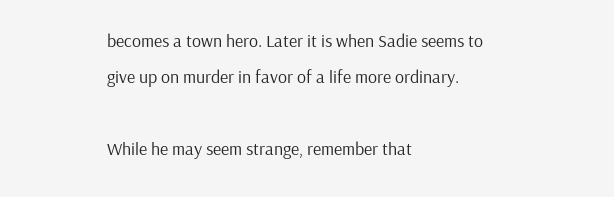becomes a town hero. Later it is when Sadie seems to give up on murder in favor of a life more ordinary.

While he may seem strange, remember that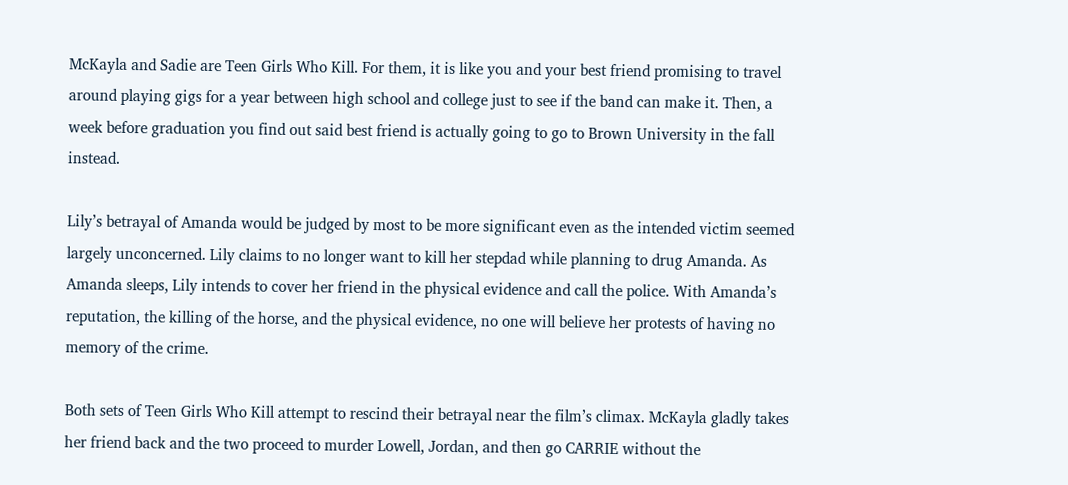McKayla and Sadie are Teen Girls Who Kill. For them, it is like you and your best friend promising to travel around playing gigs for a year between high school and college just to see if the band can make it. Then, a week before graduation you find out said best friend is actually going to go to Brown University in the fall instead.

Lily’s betrayal of Amanda would be judged by most to be more significant even as the intended victim seemed largely unconcerned. Lily claims to no longer want to kill her stepdad while planning to drug Amanda. As Amanda sleeps, Lily intends to cover her friend in the physical evidence and call the police. With Amanda’s reputation, the killing of the horse, and the physical evidence, no one will believe her protests of having no memory of the crime.

Both sets of Teen Girls Who Kill attempt to rescind their betrayal near the film’s climax. McKayla gladly takes her friend back and the two proceed to murder Lowell, Jordan, and then go CARRIE without the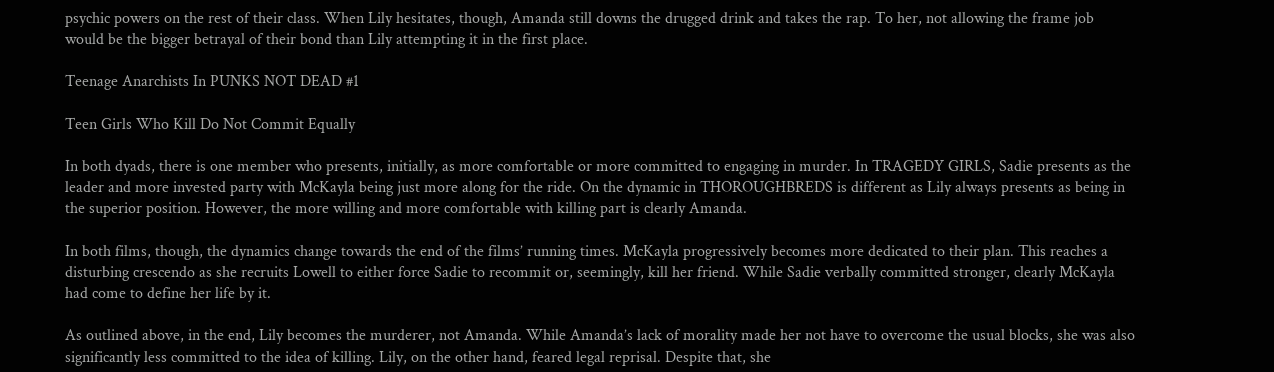psychic powers on the rest of their class. When Lily hesitates, though, Amanda still downs the drugged drink and takes the rap. To her, not allowing the frame job would be the bigger betrayal of their bond than Lily attempting it in the first place.

Teenage Anarchists In PUNKS NOT DEAD #1

Teen Girls Who Kill Do Not Commit Equally

In both dyads, there is one member who presents, initially, as more comfortable or more committed to engaging in murder. In TRAGEDY GIRLS, Sadie presents as the leader and more invested party with McKayla being just more along for the ride. On the dynamic in THOROUGHBREDS is different as Lily always presents as being in the superior position. However, the more willing and more comfortable with killing part is clearly Amanda.

In both films, though, the dynamics change towards the end of the films’ running times. McKayla progressively becomes more dedicated to their plan. This reaches a disturbing crescendo as she recruits Lowell to either force Sadie to recommit or, seemingly, kill her friend. While Sadie verbally committed stronger, clearly McKayla had come to define her life by it.

As outlined above, in the end, Lily becomes the murderer, not Amanda. While Amanda’s lack of morality made her not have to overcome the usual blocks, she was also significantly less committed to the idea of killing. Lily, on the other hand, feared legal reprisal. Despite that, she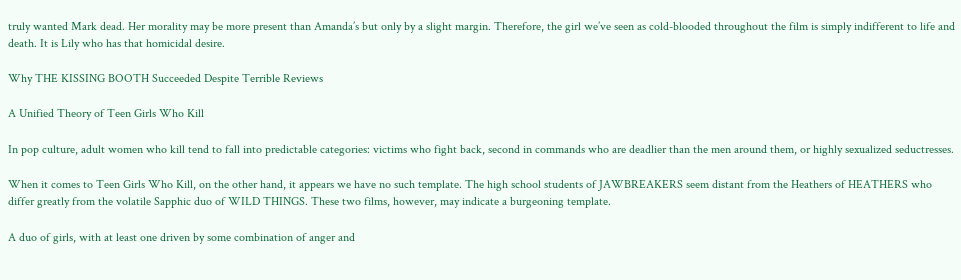truly wanted Mark dead. Her morality may be more present than Amanda’s but only by a slight margin. Therefore, the girl we’ve seen as cold-blooded throughout the film is simply indifferent to life and death. It is Lily who has that homicidal desire.

Why THE KISSING BOOTH Succeeded Despite Terrible Reviews

A Unified Theory of Teen Girls Who Kill

In pop culture, adult women who kill tend to fall into predictable categories: victims who fight back, second in commands who are deadlier than the men around them, or highly sexualized seductresses.

When it comes to Teen Girls Who Kill, on the other hand, it appears we have no such template. The high school students of JAWBREAKERS seem distant from the Heathers of HEATHERS who differ greatly from the volatile Sapphic duo of WILD THINGS. These two films, however, may indicate a burgeoning template.

A duo of girls, with at least one driven by some combination of anger and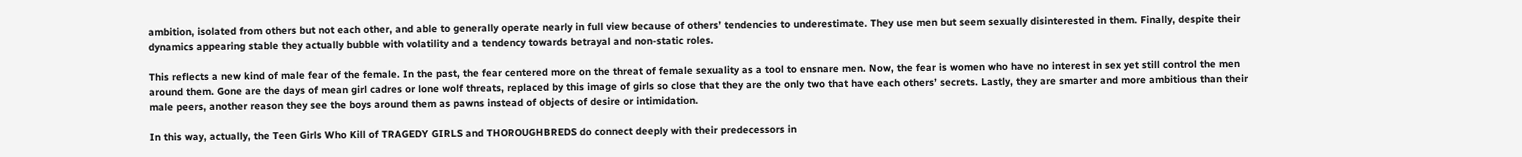ambition, isolated from others but not each other, and able to generally operate nearly in full view because of others’ tendencies to underestimate. They use men but seem sexually disinterested in them. Finally, despite their dynamics appearing stable they actually bubble with volatility and a tendency towards betrayal and non-static roles.

This reflects a new kind of male fear of the female. In the past, the fear centered more on the threat of female sexuality as a tool to ensnare men. Now, the fear is women who have no interest in sex yet still control the men around them. Gone are the days of mean girl cadres or lone wolf threats, replaced by this image of girls so close that they are the only two that have each others’ secrets. Lastly, they are smarter and more ambitious than their male peers, another reason they see the boys around them as pawns instead of objects of desire or intimidation.

In this way, actually, the Teen Girls Who Kill of TRAGEDY GIRLS and THOROUGHBREDS do connect deeply with their predecessors in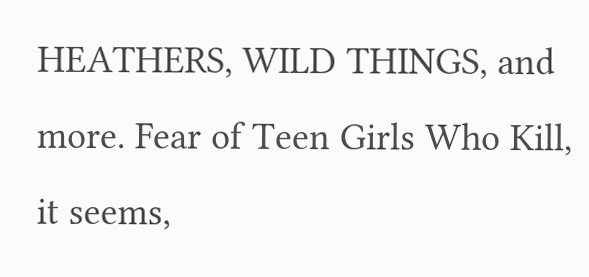HEATHERS, WILD THINGS, and more. Fear of Teen Girls Who Kill, it seems,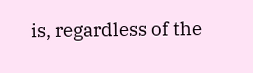is, regardless of the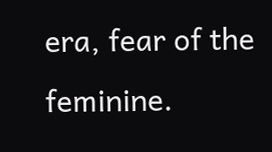era, fear of the feminine.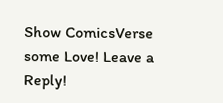Show ComicsVerse some Love! Leave a Reply!